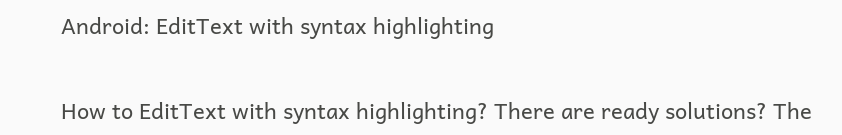Android: EditText with syntax highlighting


How to EditText with syntax highlighting? There are ready solutions? The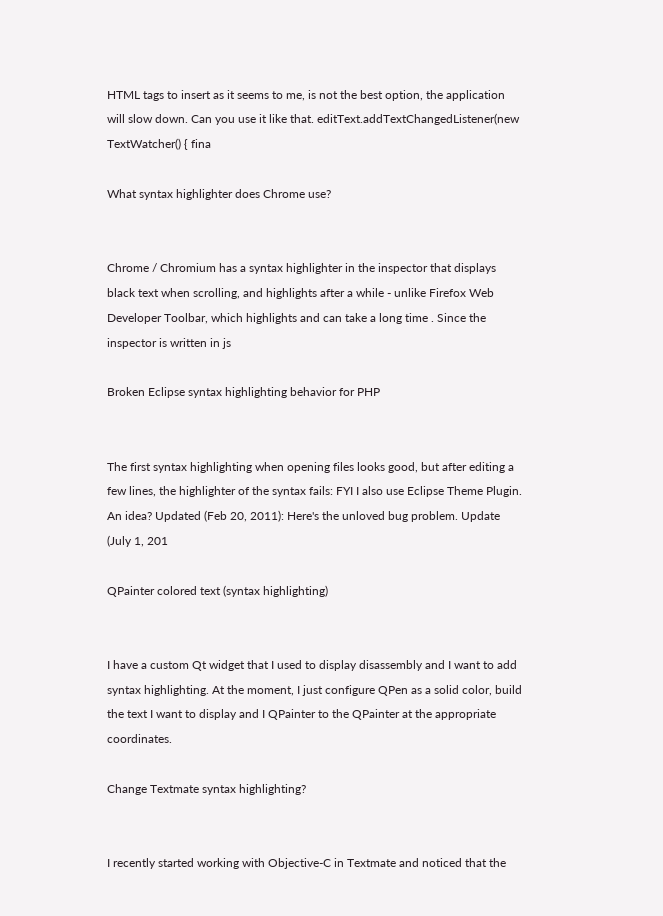HTML tags to insert as it seems to me, is not the best option, the application will slow down. Can you use it like that. editText.addTextChangedListener(new TextWatcher() { fina

What syntax highlighter does Chrome use?


Chrome / Chromium has a syntax highlighter in the inspector that displays black text when scrolling, and highlights after a while - unlike Firefox Web Developer Toolbar, which highlights and can take a long time . Since the inspector is written in js

Broken Eclipse syntax highlighting behavior for PHP


The first syntax highlighting when opening files looks good, but after editing a few lines, the highlighter of the syntax fails: FYI I also use Eclipse Theme Plugin. An idea? Updated (Feb 20, 2011): Here's the unloved bug problem. Update (July 1, 201

QPainter colored text (syntax highlighting)


I have a custom Qt widget that I used to display disassembly and I want to add syntax highlighting. At the moment, I just configure QPen as a solid color, build the text I want to display and I QPainter to the QPainter at the appropriate coordinates.

Change Textmate syntax highlighting?


I recently started working with Objective-C in Textmate and noticed that the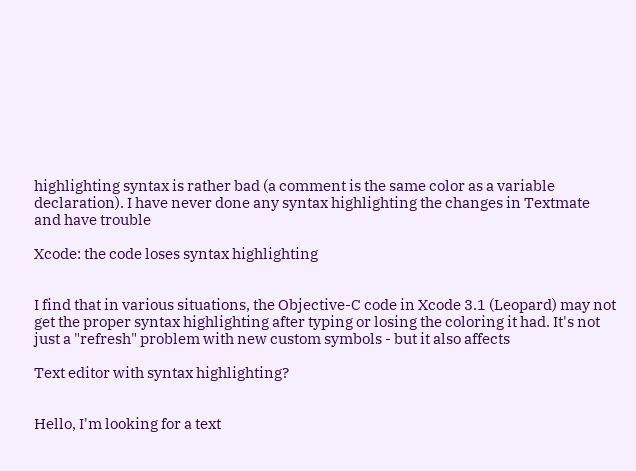highlighting syntax is rather bad (a comment is the same color as a variable declaration). I have never done any syntax highlighting the changes in Textmate and have trouble

Xcode: the code loses syntax highlighting


I find that in various situations, the Objective-C code in Xcode 3.1 (Leopard) may not get the proper syntax highlighting after typing or losing the coloring it had. It's not just a "refresh" problem with new custom symbols - but it also affects

Text editor with syntax highlighting?


Hello, I'm looking for a text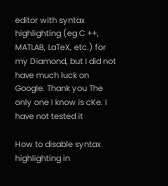editor with syntax highlighting (eg C ++, MATLAB, LaTeX, etc.) for my Diamond, but I did not have much luck on Google. Thank you The only one I know is cKe. I have not tested it

How to disable syntax highlighting in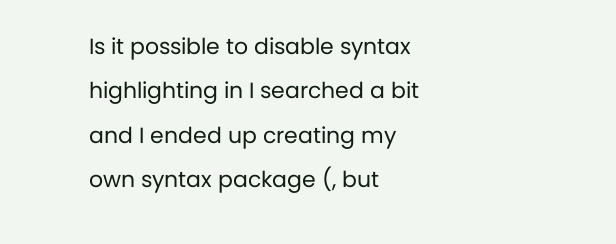Is it possible to disable syntax highlighting in I searched a bit and I ended up creating my own syntax package (, but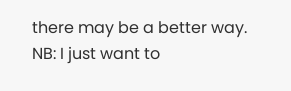there may be a better way. NB: I just want to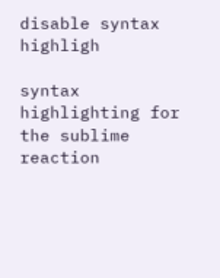disable syntax highligh

syntax highlighting for the sublime reaction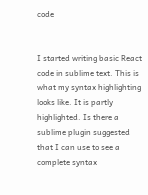code


I started writing basic React code in sublime text. This is what my syntax highlighting looks like. It is partly highlighted. Is there a sublime plugin suggested that I can use to see a complete syntax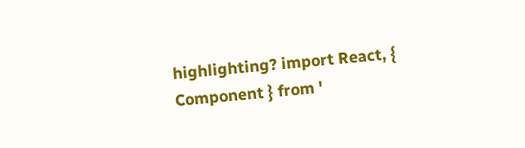highlighting? import React, { Component } from '